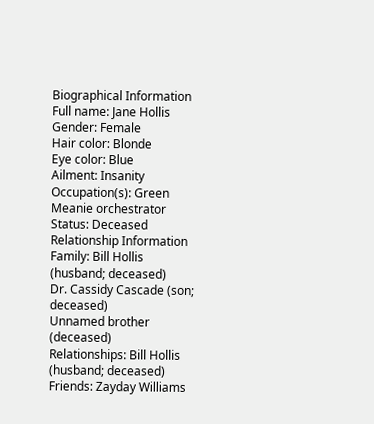Biographical Information
Full name: Jane Hollis
Gender: Female
Hair color: Blonde
Eye color: Blue
Ailment: Insanity
Occupation(s): Green Meanie orchestrator
Status: Deceased
Relationship Information
Family: Bill Hollis (husband; deceased)
Dr. Cassidy Cascade (son; deceased)
Unnamed brother (deceased)
Relationships: Bill Hollis (husband; deceased)
Friends: Zayday Williams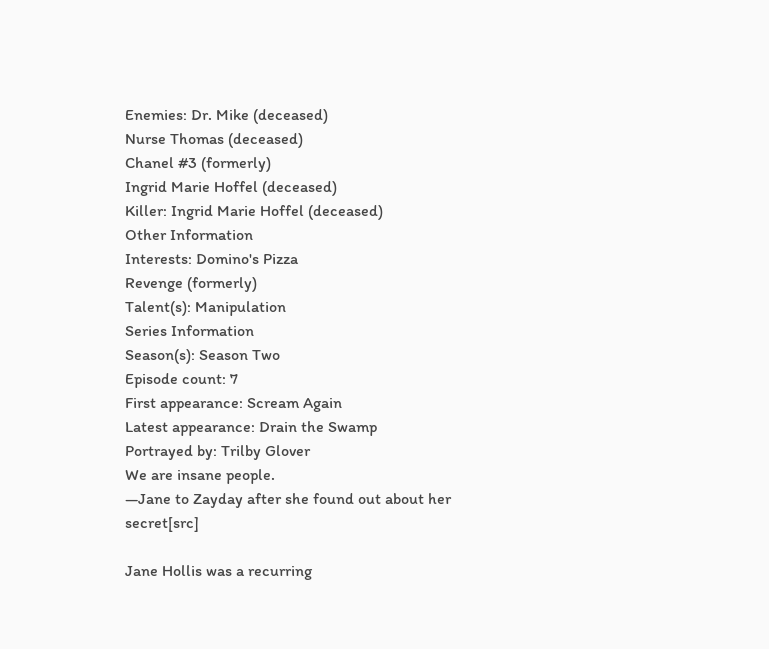Enemies: Dr. Mike (deceased)
Nurse Thomas (deceased)
Chanel #3 (formerly)
Ingrid Marie Hoffel (deceased)
Killer: Ingrid Marie Hoffel (deceased)
Other Information
Interests: Domino's Pizza
Revenge (formerly)
Talent(s): Manipulation
Series Information
Season(s): Season Two
Episode count: 7
First appearance: Scream Again
Latest appearance: Drain the Swamp
Portrayed by: Trilby Glover
We are insane people.
—Jane to Zayday after she found out about her secret[src]

Jane Hollis was a recurring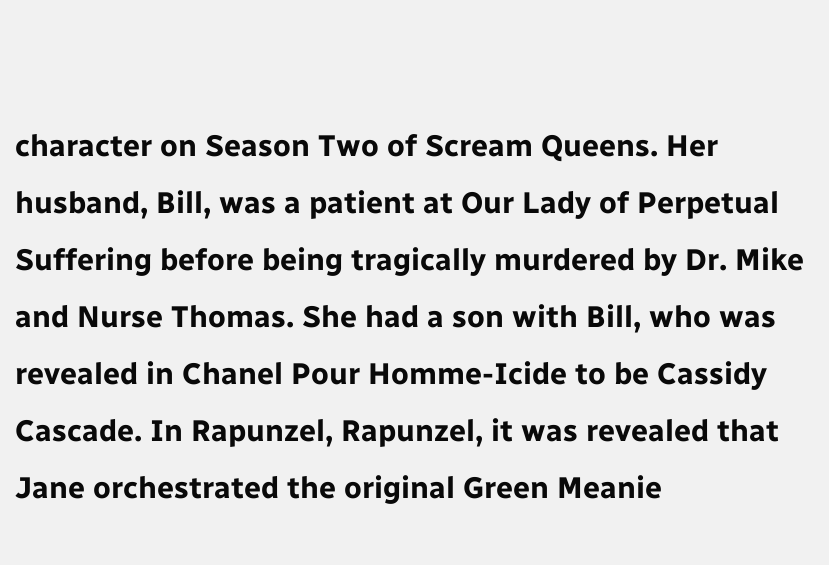character on Season Two of Scream Queens. Her husband, Bill, was a patient at Our Lady of Perpetual Suffering before being tragically murdered by Dr. Mike and Nurse Thomas. She had a son with Bill, who was revealed in Chanel Pour Homme-Icide to be Cassidy Cascade. In Rapunzel, Rapunzel, it was revealed that Jane orchestrated the original Green Meanie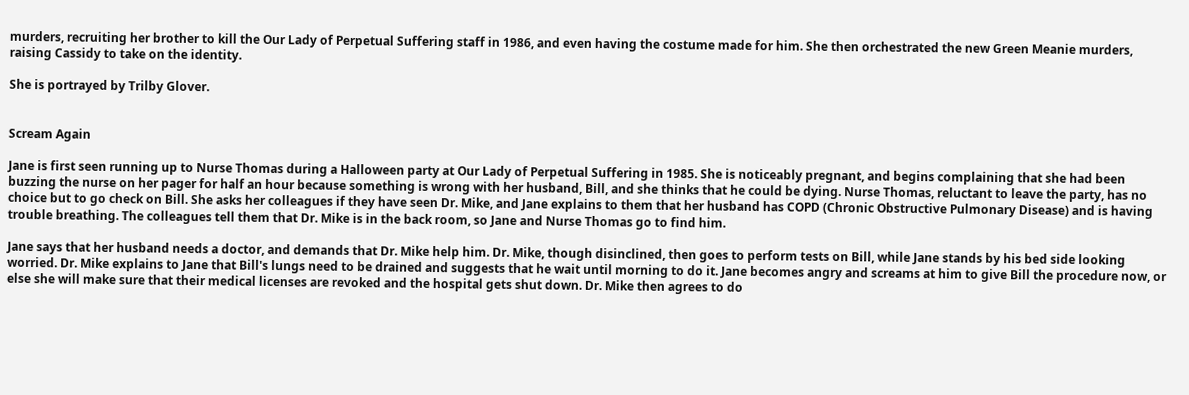murders, recruiting her brother to kill the Our Lady of Perpetual Suffering staff in 1986, and even having the costume made for him. She then orchestrated the new Green Meanie murders, raising Cassidy to take on the identity.

She is portrayed by Trilby Glover.


Scream Again

Jane is first seen running up to Nurse Thomas during a Halloween party at Our Lady of Perpetual Suffering in 1985. She is noticeably pregnant, and begins complaining that she had been buzzing the nurse on her pager for half an hour because something is wrong with her husband, Bill, and she thinks that he could be dying. Nurse Thomas, reluctant to leave the party, has no choice but to go check on Bill. She asks her colleagues if they have seen Dr. Mike, and Jane explains to them that her husband has COPD (Chronic Obstructive Pulmonary Disease) and is having trouble breathing. The colleagues tell them that Dr. Mike is in the back room, so Jane and Nurse Thomas go to find him.

Jane says that her husband needs a doctor, and demands that Dr. Mike help him. Dr. Mike, though disinclined, then goes to perform tests on Bill, while Jane stands by his bed side looking worried. Dr. Mike explains to Jane that Bill's lungs need to be drained and suggests that he wait until morning to do it. Jane becomes angry and screams at him to give Bill the procedure now, or else she will make sure that their medical licenses are revoked and the hospital gets shut down. Dr. Mike then agrees to do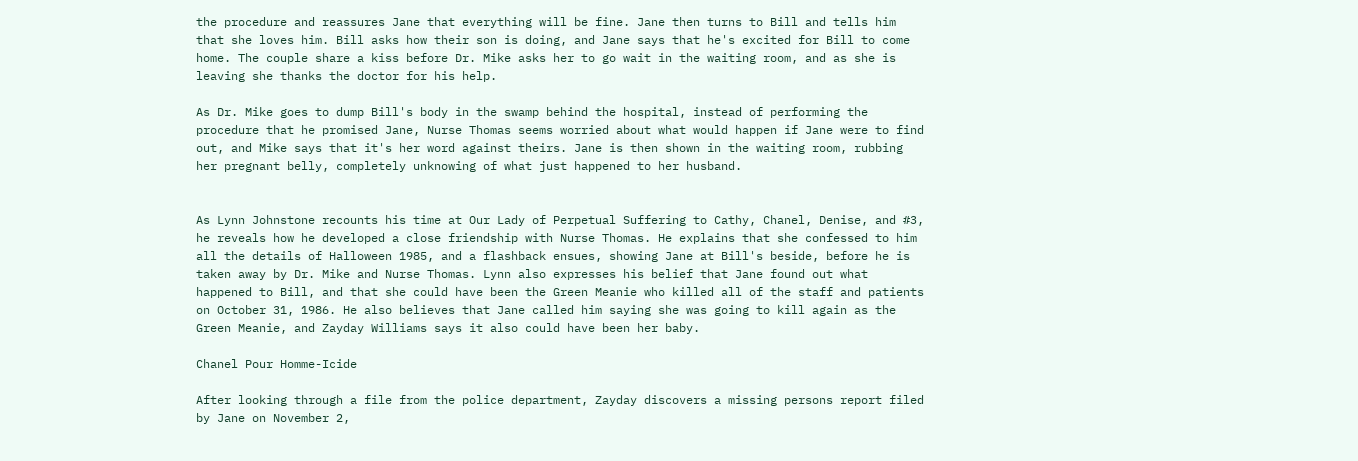the procedure and reassures Jane that everything will be fine. Jane then turns to Bill and tells him that she loves him. Bill asks how their son is doing, and Jane says that he's excited for Bill to come home. The couple share a kiss before Dr. Mike asks her to go wait in the waiting room, and as she is leaving she thanks the doctor for his help.

As Dr. Mike goes to dump Bill's body in the swamp behind the hospital, instead of performing the procedure that he promised Jane, Nurse Thomas seems worried about what would happen if Jane were to find out, and Mike says that it's her word against theirs. Jane is then shown in the waiting room, rubbing her pregnant belly, completely unknowing of what just happened to her husband.


As Lynn Johnstone recounts his time at Our Lady of Perpetual Suffering to Cathy, Chanel, Denise, and #3, he reveals how he developed a close friendship with Nurse Thomas. He explains that she confessed to him all the details of Halloween 1985, and a flashback ensues, showing Jane at Bill's beside, before he is taken away by Dr. Mike and Nurse Thomas. Lynn also expresses his belief that Jane found out what happened to Bill, and that she could have been the Green Meanie who killed all of the staff and patients on October 31, 1986. He also believes that Jane called him saying she was going to kill again as the Green Meanie, and Zayday Williams says it also could have been her baby.

Chanel Pour Homme-Icide

After looking through a file from the police department, Zayday discovers a missing persons report filed by Jane on November 2,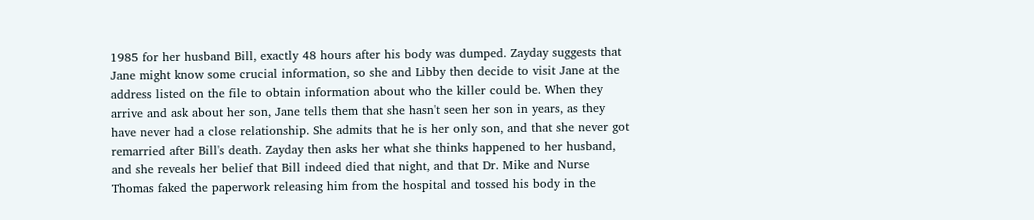1985 for her husband Bill, exactly 48 hours after his body was dumped. Zayday suggests that Jane might know some crucial information, so she and Libby then decide to visit Jane at the address listed on the file to obtain information about who the killer could be. When they arrive and ask about her son, Jane tells them that she hasn't seen her son in years, as they have never had a close relationship. She admits that he is her only son, and that she never got remarried after Bill's death. Zayday then asks her what she thinks happened to her husband, and she reveals her belief that Bill indeed died that night, and that Dr. Mike and Nurse Thomas faked the paperwork releasing him from the hospital and tossed his body in the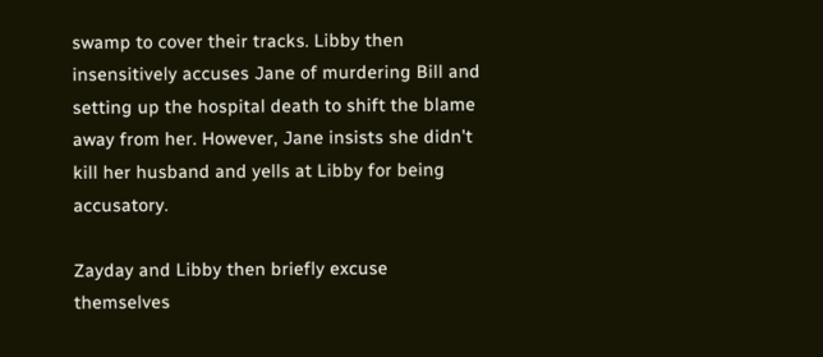swamp to cover their tracks. Libby then insensitively accuses Jane of murdering Bill and setting up the hospital death to shift the blame away from her. However, Jane insists she didn't kill her husband and yells at Libby for being accusatory.

Zayday and Libby then briefly excuse themselves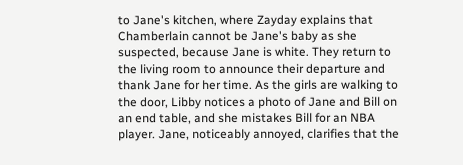to Jane's kitchen, where Zayday explains that Chamberlain cannot be Jane's baby as she suspected, because Jane is white. They return to the living room to announce their departure and thank Jane for her time. As the girls are walking to the door, Libby notices a photo of Jane and Bill on an end table, and she mistakes Bill for an NBA player. Jane, noticeably annoyed, clarifies that the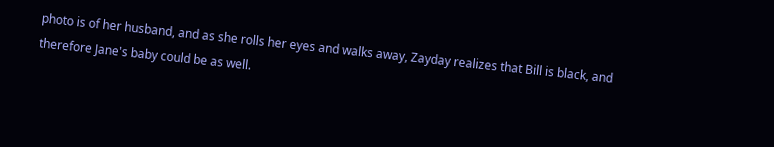photo is of her husband, and as she rolls her eyes and walks away, Zayday realizes that Bill is black, and therefore Jane's baby could be as well.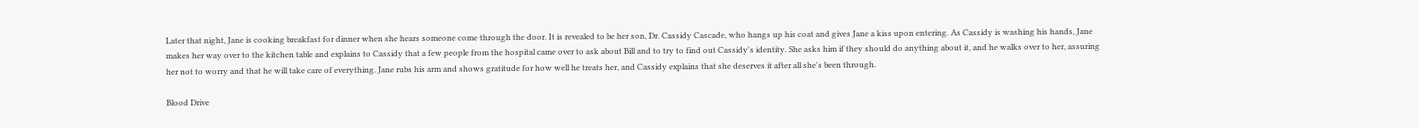Later that night, Jane is cooking breakfast for dinner when she hears someone come through the door. It is revealed to be her son, Dr. Cassidy Cascade, who hangs up his coat and gives Jane a kiss upon entering. As Cassidy is washing his hands, Jane makes her way over to the kitchen table and explains to Cassidy that a few people from the hospital came over to ask about Bill and to try to find out Cassidy's identity. She asks him if they should do anything about it, and he walks over to her, assuring her not to worry and that he will take care of everything. Jane rubs his arm and shows gratitude for how well he treats her, and Cassidy explains that she deserves it after all she's been through.

Blood Drive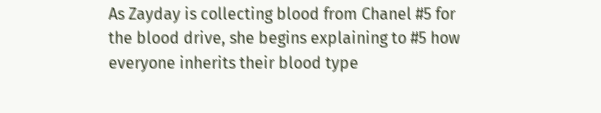As Zayday is collecting blood from Chanel #5 for the blood drive, she begins explaining to #5 how everyone inherits their blood type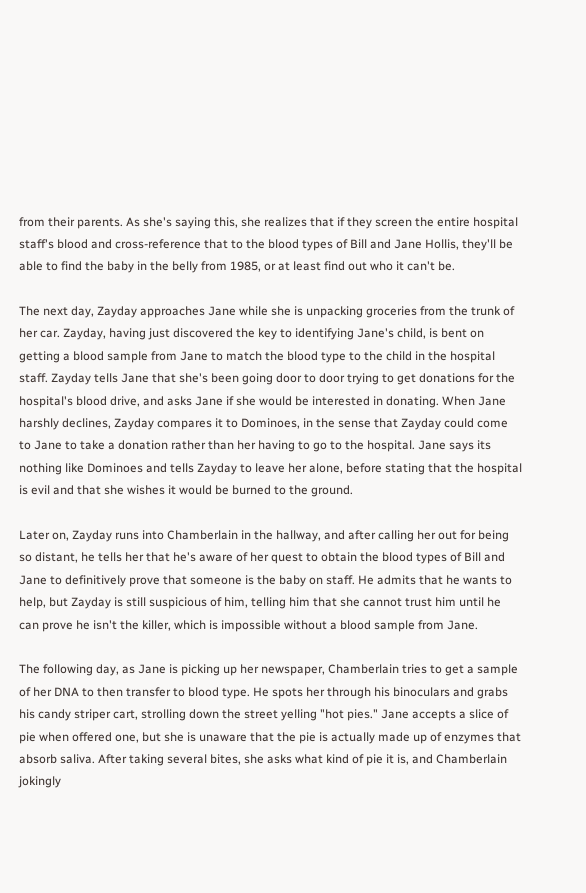from their parents. As she's saying this, she realizes that if they screen the entire hospital staff's blood and cross-reference that to the blood types of Bill and Jane Hollis, they'll be able to find the baby in the belly from 1985, or at least find out who it can't be.

The next day, Zayday approaches Jane while she is unpacking groceries from the trunk of her car. Zayday, having just discovered the key to identifying Jane's child, is bent on getting a blood sample from Jane to match the blood type to the child in the hospital staff. Zayday tells Jane that she's been going door to door trying to get donations for the hospital's blood drive, and asks Jane if she would be interested in donating. When Jane harshly declines, Zayday compares it to Dominoes, in the sense that Zayday could come to Jane to take a donation rather than her having to go to the hospital. Jane says its nothing like Dominoes and tells Zayday to leave her alone, before stating that the hospital is evil and that she wishes it would be burned to the ground.

Later on, Zayday runs into Chamberlain in the hallway, and after calling her out for being so distant, he tells her that he's aware of her quest to obtain the blood types of Bill and Jane to definitively prove that someone is the baby on staff. He admits that he wants to help, but Zayday is still suspicious of him, telling him that she cannot trust him until he can prove he isn't the killer, which is impossible without a blood sample from Jane.

The following day, as Jane is picking up her newspaper, Chamberlain tries to get a sample of her DNA to then transfer to blood type. He spots her through his binoculars and grabs his candy striper cart, strolling down the street yelling "hot pies." Jane accepts a slice of pie when offered one, but she is unaware that the pie is actually made up of enzymes that absorb saliva. After taking several bites, she asks what kind of pie it is, and Chamberlain jokingly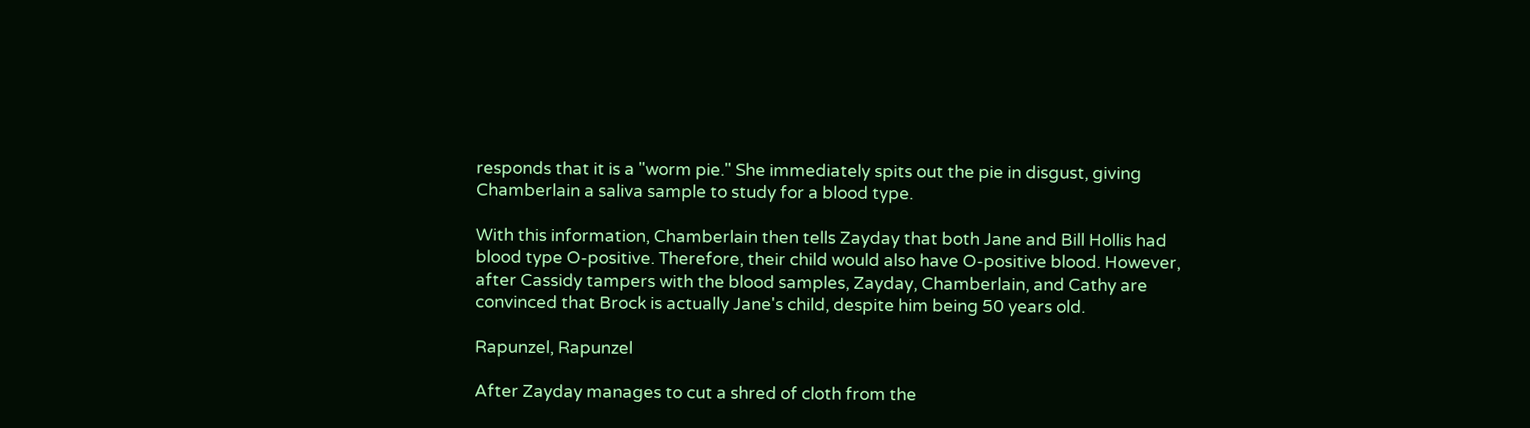responds that it is a "worm pie." She immediately spits out the pie in disgust, giving Chamberlain a saliva sample to study for a blood type.

With this information, Chamberlain then tells Zayday that both Jane and Bill Hollis had blood type O-positive. Therefore, their child would also have O-positive blood. However, after Cassidy tampers with the blood samples, Zayday, Chamberlain, and Cathy are convinced that Brock is actually Jane's child, despite him being 50 years old.

Rapunzel, Rapunzel

After Zayday manages to cut a shred of cloth from the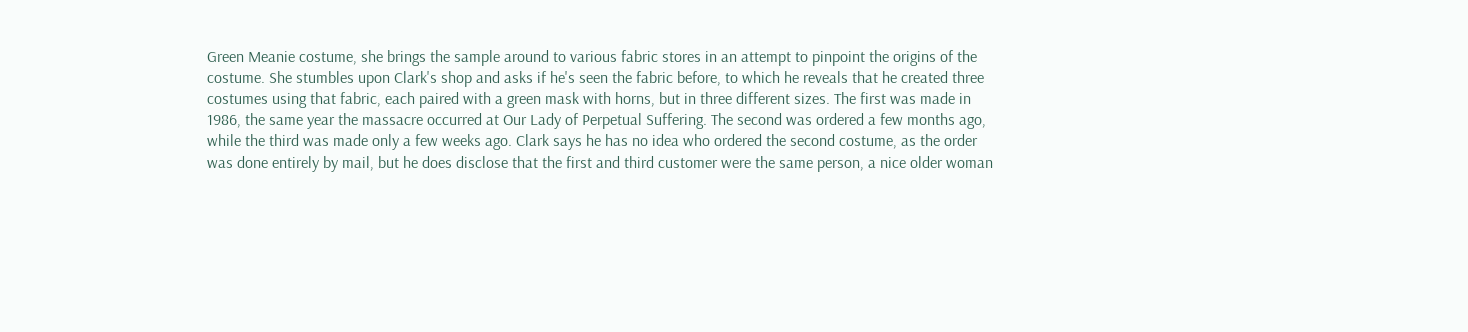Green Meanie costume, she brings the sample around to various fabric stores in an attempt to pinpoint the origins of the costume. She stumbles upon Clark's shop and asks if he's seen the fabric before, to which he reveals that he created three costumes using that fabric, each paired with a green mask with horns, but in three different sizes. The first was made in 1986, the same year the massacre occurred at Our Lady of Perpetual Suffering. The second was ordered a few months ago, while the third was made only a few weeks ago. Clark says he has no idea who ordered the second costume, as the order was done entirely by mail, but he does disclose that the first and third customer were the same person, a nice older woman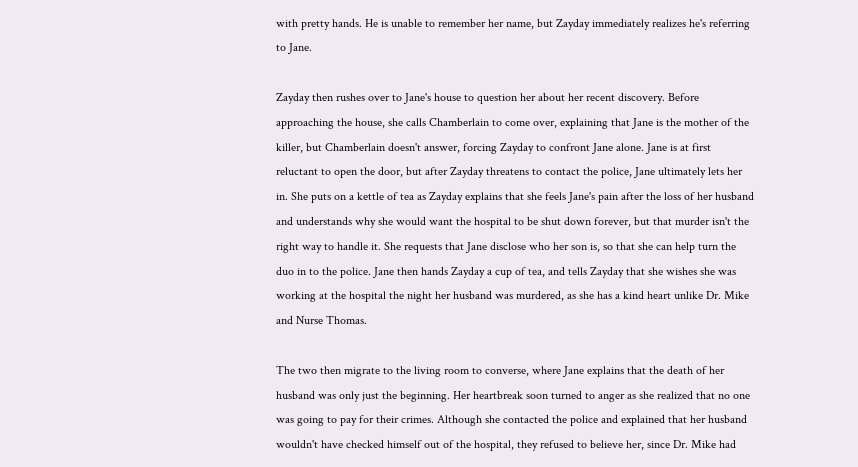with pretty hands. He is unable to remember her name, but Zayday immediately realizes he's referring to Jane.

Zayday then rushes over to Jane's house to question her about her recent discovery. Before approaching the house, she calls Chamberlain to come over, explaining that Jane is the mother of the killer, but Chamberlain doesn't answer, forcing Zayday to confront Jane alone. Jane is at first reluctant to open the door, but after Zayday threatens to contact the police, Jane ultimately lets her in. She puts on a kettle of tea as Zayday explains that she feels Jane's pain after the loss of her husband and understands why she would want the hospital to be shut down forever, but that murder isn't the right way to handle it. She requests that Jane disclose who her son is, so that she can help turn the duo in to the police. Jane then hands Zayday a cup of tea, and tells Zayday that she wishes she was working at the hospital the night her husband was murdered, as she has a kind heart unlike Dr. Mike and Nurse Thomas.

The two then migrate to the living room to converse, where Jane explains that the death of her husband was only just the beginning. Her heartbreak soon turned to anger as she realized that no one was going to pay for their crimes. Although she contacted the police and explained that her husband wouldn't have checked himself out of the hospital, they refused to believe her, since Dr. Mike had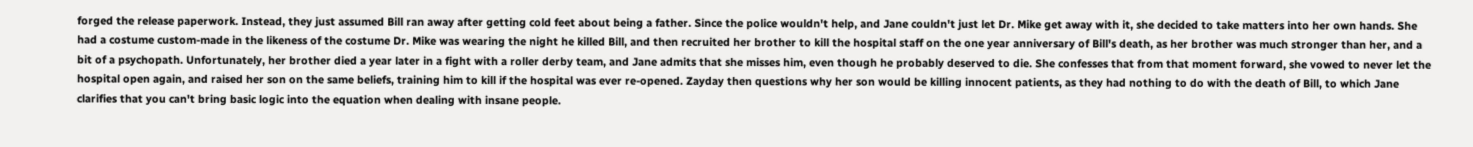forged the release paperwork. Instead, they just assumed Bill ran away after getting cold feet about being a father. Since the police wouldn't help, and Jane couldn't just let Dr. Mike get away with it, she decided to take matters into her own hands. She had a costume custom-made in the likeness of the costume Dr. Mike was wearing the night he killed Bill, and then recruited her brother to kill the hospital staff on the one year anniversary of Bill's death, as her brother was much stronger than her, and a bit of a psychopath. Unfortunately, her brother died a year later in a fight with a roller derby team, and Jane admits that she misses him, even though he probably deserved to die. She confesses that from that moment forward, she vowed to never let the hospital open again, and raised her son on the same beliefs, training him to kill if the hospital was ever re-opened. Zayday then questions why her son would be killing innocent patients, as they had nothing to do with the death of Bill, to which Jane clarifies that you can't bring basic logic into the equation when dealing with insane people.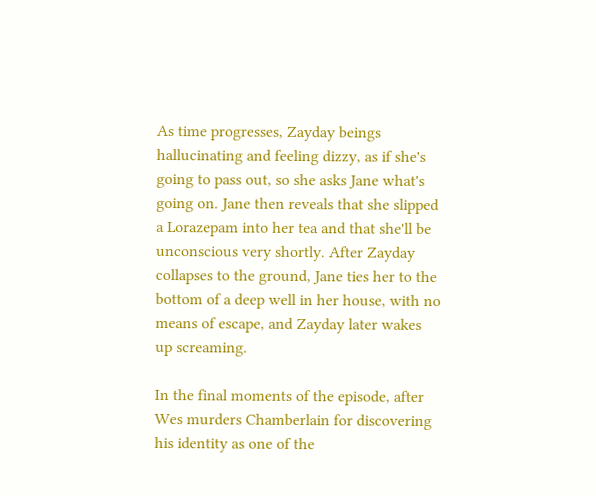As time progresses, Zayday beings hallucinating and feeling dizzy, as if she's going to pass out, so she asks Jane what's going on. Jane then reveals that she slipped a Lorazepam into her tea and that she'll be unconscious very shortly. After Zayday collapses to the ground, Jane ties her to the bottom of a deep well in her house, with no means of escape, and Zayday later wakes up screaming.

In the final moments of the episode, after Wes murders Chamberlain for discovering his identity as one of the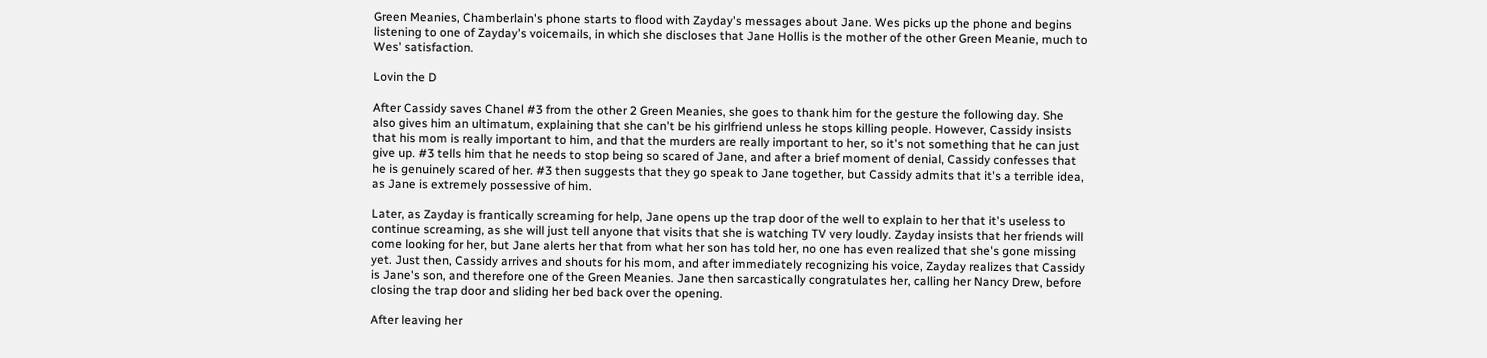Green Meanies, Chamberlain's phone starts to flood with Zayday's messages about Jane. Wes picks up the phone and begins listening to one of Zayday's voicemails, in which she discloses that Jane Hollis is the mother of the other Green Meanie, much to Wes' satisfaction.

Lovin the D

After Cassidy saves Chanel #3 from the other 2 Green Meanies, she goes to thank him for the gesture the following day. She also gives him an ultimatum, explaining that she can't be his girlfriend unless he stops killing people. However, Cassidy insists that his mom is really important to him, and that the murders are really important to her, so it's not something that he can just give up. #3 tells him that he needs to stop being so scared of Jane, and after a brief moment of denial, Cassidy confesses that he is genuinely scared of her. #3 then suggests that they go speak to Jane together, but Cassidy admits that it's a terrible idea, as Jane is extremely possessive of him.

Later, as Zayday is frantically screaming for help, Jane opens up the trap door of the well to explain to her that it's useless to continue screaming, as she will just tell anyone that visits that she is watching TV very loudly. Zayday insists that her friends will come looking for her, but Jane alerts her that from what her son has told her, no one has even realized that she's gone missing yet. Just then, Cassidy arrives and shouts for his mom, and after immediately recognizing his voice, Zayday realizes that Cassidy is Jane's son, and therefore one of the Green Meanies. Jane then sarcastically congratulates her, calling her Nancy Drew, before closing the trap door and sliding her bed back over the opening.

After leaving her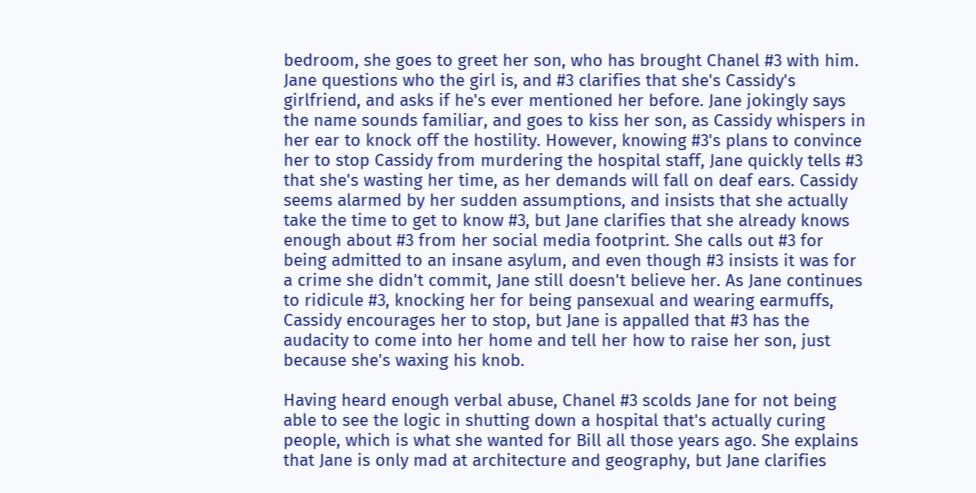bedroom, she goes to greet her son, who has brought Chanel #3 with him. Jane questions who the girl is, and #3 clarifies that she's Cassidy's girlfriend, and asks if he's ever mentioned her before. Jane jokingly says the name sounds familiar, and goes to kiss her son, as Cassidy whispers in her ear to knock off the hostility. However, knowing #3's plans to convince her to stop Cassidy from murdering the hospital staff, Jane quickly tells #3 that she's wasting her time, as her demands will fall on deaf ears. Cassidy seems alarmed by her sudden assumptions, and insists that she actually take the time to get to know #3, but Jane clarifies that she already knows enough about #3 from her social media footprint. She calls out #3 for being admitted to an insane asylum, and even though #3 insists it was for a crime she didn't commit, Jane still doesn't believe her. As Jane continues to ridicule #3, knocking her for being pansexual and wearing earmuffs, Cassidy encourages her to stop, but Jane is appalled that #3 has the audacity to come into her home and tell her how to raise her son, just because she's waxing his knob.

Having heard enough verbal abuse, Chanel #3 scolds Jane for not being able to see the logic in shutting down a hospital that's actually curing people, which is what she wanted for Bill all those years ago. She explains that Jane is only mad at architecture and geography, but Jane clarifies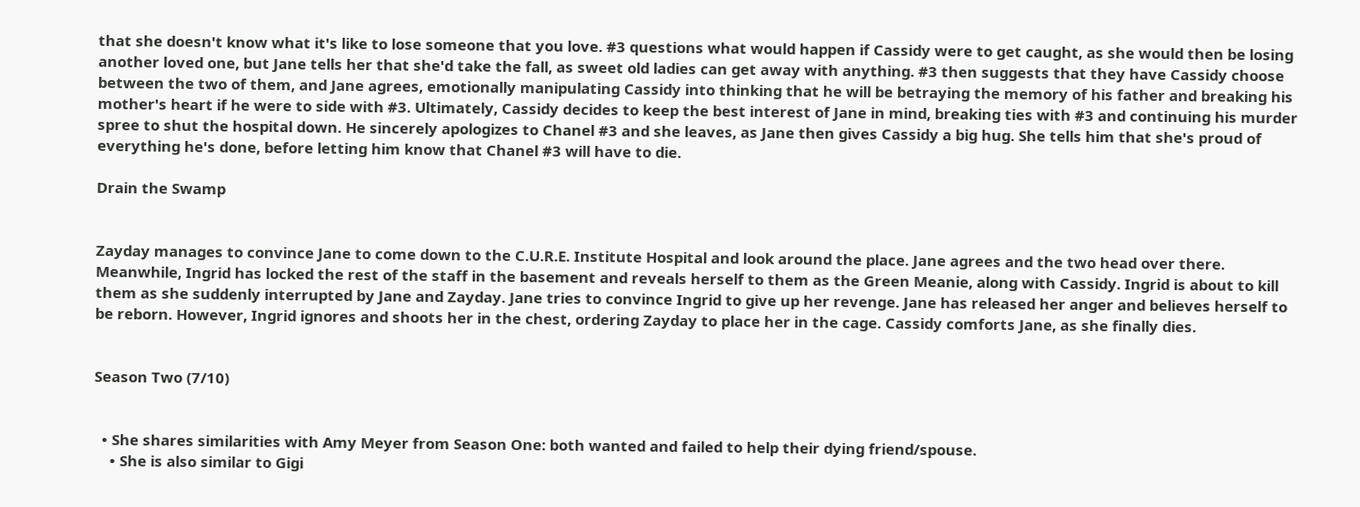that she doesn't know what it's like to lose someone that you love. #3 questions what would happen if Cassidy were to get caught, as she would then be losing another loved one, but Jane tells her that she'd take the fall, as sweet old ladies can get away with anything. #3 then suggests that they have Cassidy choose between the two of them, and Jane agrees, emotionally manipulating Cassidy into thinking that he will be betraying the memory of his father and breaking his mother's heart if he were to side with #3. Ultimately, Cassidy decides to keep the best interest of Jane in mind, breaking ties with #3 and continuing his murder spree to shut the hospital down. He sincerely apologizes to Chanel #3 and she leaves, as Jane then gives Cassidy a big hug. She tells him that she's proud of everything he's done, before letting him know that Chanel #3 will have to die.

Drain the Swamp


Zayday manages to convince Jane to come down to the C.U.R.E. Institute Hospital and look around the place. Jane agrees and the two head over there. Meanwhile, Ingrid has locked the rest of the staff in the basement and reveals herself to them as the Green Meanie, along with Cassidy. Ingrid is about to kill them as she suddenly interrupted by Jane and Zayday. Jane tries to convince Ingrid to give up her revenge. Jane has released her anger and believes herself to be reborn. However, Ingrid ignores and shoots her in the chest, ordering Zayday to place her in the cage. Cassidy comforts Jane, as she finally dies.


Season Two (7/10)


  • She shares similarities with Amy Meyer from Season One: both wanted and failed to help their dying friend/spouse.
    • She is also similar to Gigi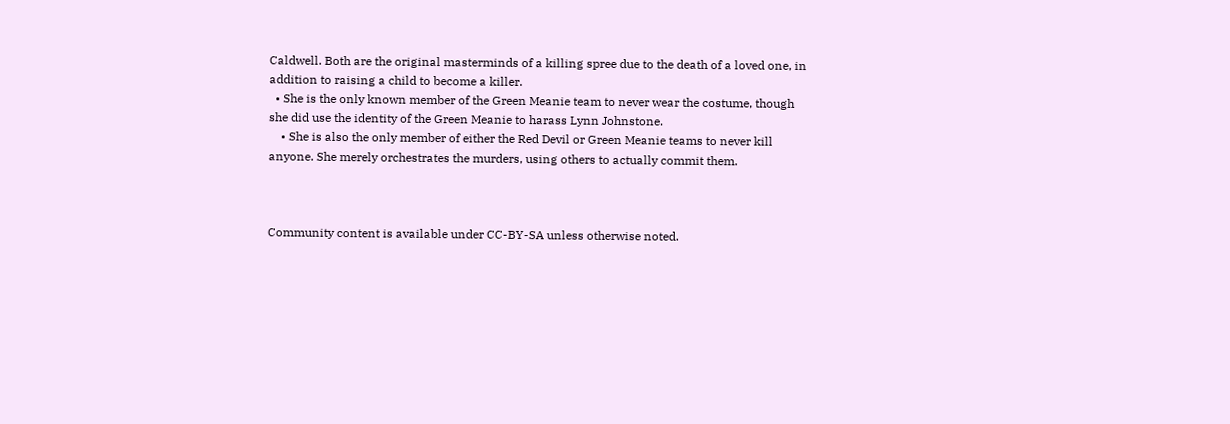Caldwell. Both are the original masterminds of a killing spree due to the death of a loved one, in addition to raising a child to become a killer.
  • She is the only known member of the Green Meanie team to never wear the costume, though she did use the identity of the Green Meanie to harass Lynn Johnstone.
    • She is also the only member of either the Red Devil or Green Meanie teams to never kill anyone. She merely orchestrates the murders, using others to actually commit them.



Community content is available under CC-BY-SA unless otherwise noted.